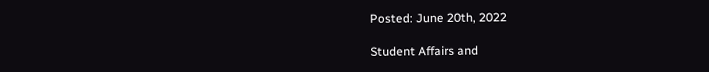Posted: June 20th, 2022

Student Affairs and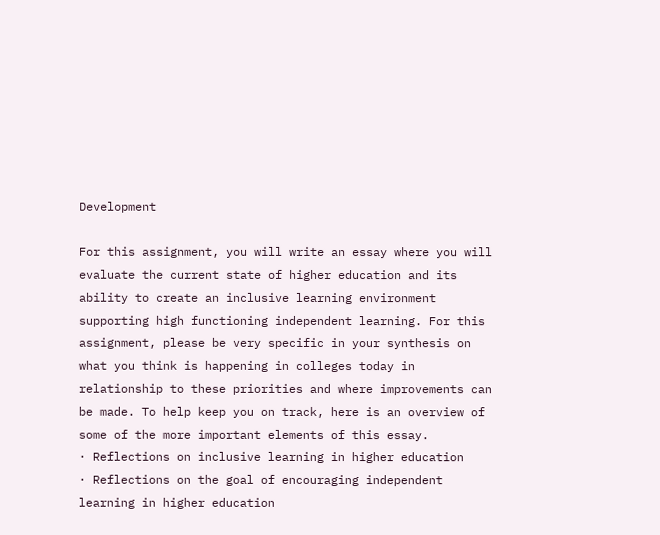Development

For this assignment, you will write an essay where you will evaluate the current state of higher education and its ability to create an inclusive learning environment supporting high functioning independent learning. For this assignment, please be very specific in your synthesis on what you think is happening in colleges today in relationship to these priorities and where improvements can be made. To help keep you on track, here is an overview of some of the more important elements of this essay.
· Reflections on inclusive learning in higher education
· Reflections on the goal of encouraging independent learning in higher education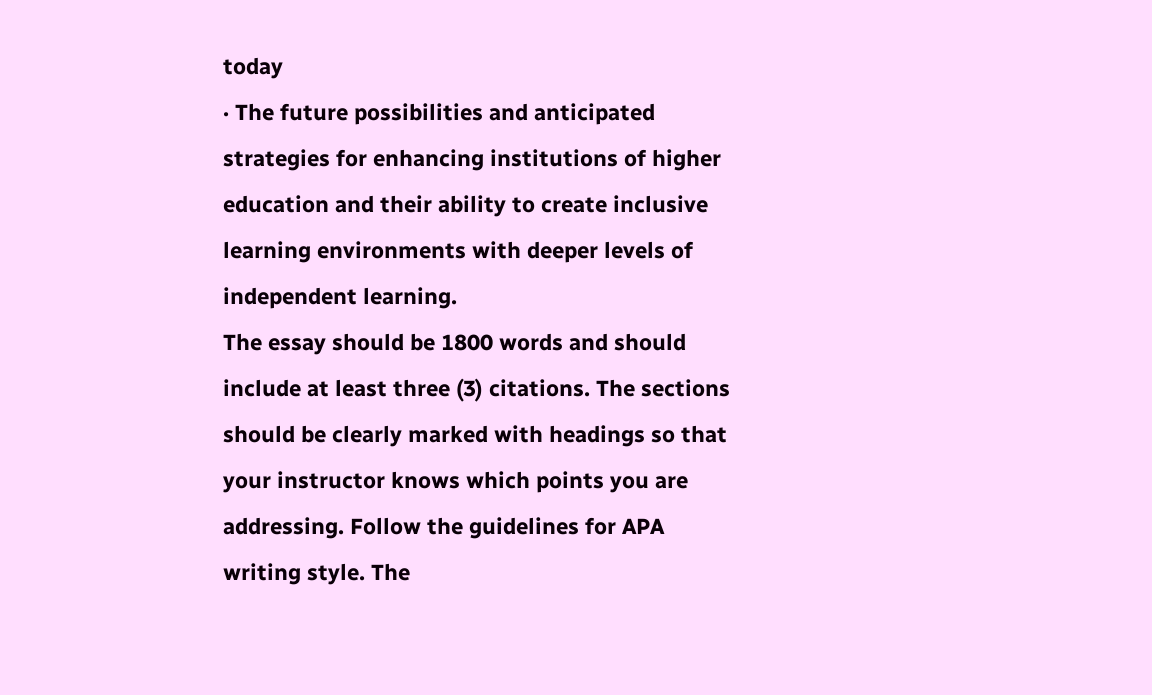today
· The future possibilities and anticipated strategies for enhancing institutions of higher education and their ability to create inclusive learning environments with deeper levels of independent learning.
The essay should be 1800 words and should include at least three (3) citations. The sections should be clearly marked with headings so that your instructor knows which points you are addressing. Follow the guidelines for APA writing style. The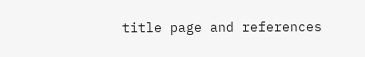title page and references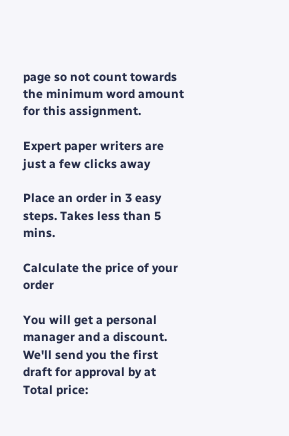page so not count towards the minimum word amount for this assignment.

Expert paper writers are just a few clicks away

Place an order in 3 easy steps. Takes less than 5 mins.

Calculate the price of your order

You will get a personal manager and a discount.
We'll send you the first draft for approval by at
Total price: